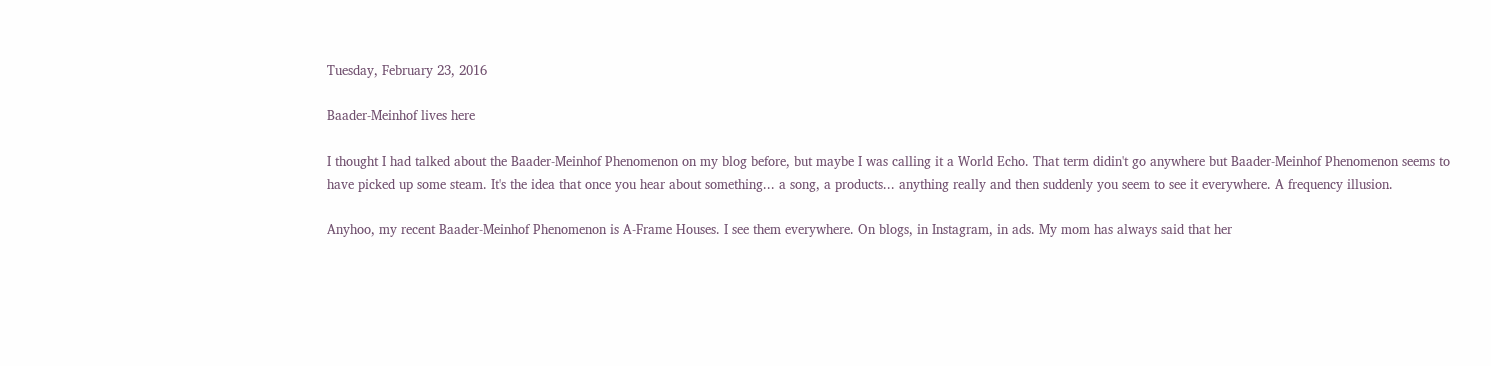Tuesday, February 23, 2016

Baader-Meinhof lives here

I thought I had talked about the Baader-Meinhof Phenomenon on my blog before, but maybe I was calling it a World Echo. That term didin't go anywhere but Baader-Meinhof Phenomenon seems to have picked up some steam. It's the idea that once you hear about something... a song, a products... anything really and then suddenly you seem to see it everywhere. A frequency illusion.

Anyhoo, my recent Baader-Meinhof Phenomenon is A-Frame Houses. I see them everywhere. On blogs, in Instagram, in ads. My mom has always said that her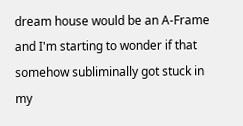dream house would be an A-Frame and I'm starting to wonder if that somehow subliminally got stuck in my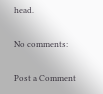head.

No comments:

Post a Comment